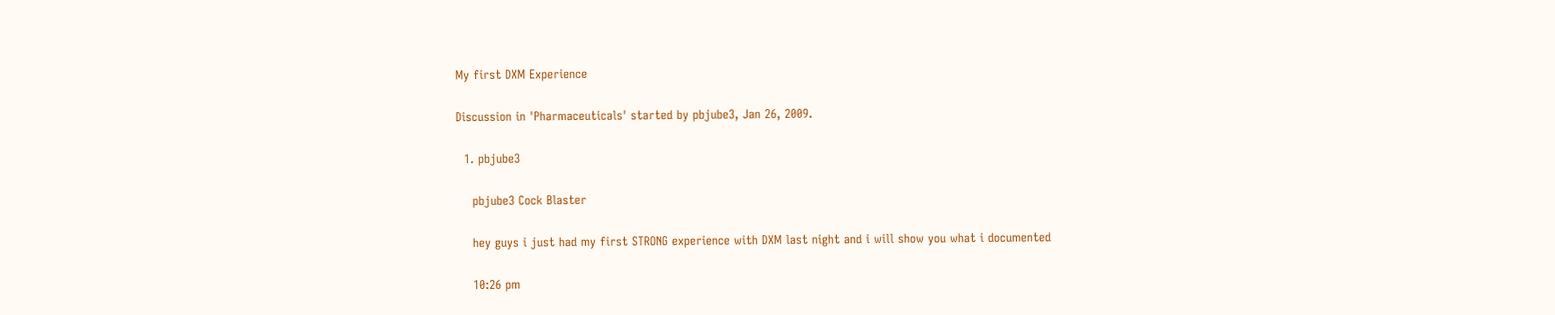My first DXM Experience

Discussion in 'Pharmaceuticals' started by pbjube3, Jan 26, 2009.

  1. pbjube3

    pbjube3 Cock Blaster

    hey guys i just had my first STRONG experience with DXM last night and i will show you what i documented

    10:26 pm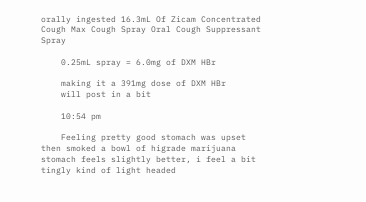orally ingested 16.3mL Of Zicam Concentrated Cough Max Cough Spray Oral Cough Suppressant Spray

    0.25mL spray = 6.0mg of DXM HBr

    making it a 391mg dose of DXM HBr
    will post in a bit

    10:54 pm

    Feeling pretty good stomach was upset then smoked a bowl of higrade marijuana stomach feels slightly better, i feel a bit tingly kind of light headed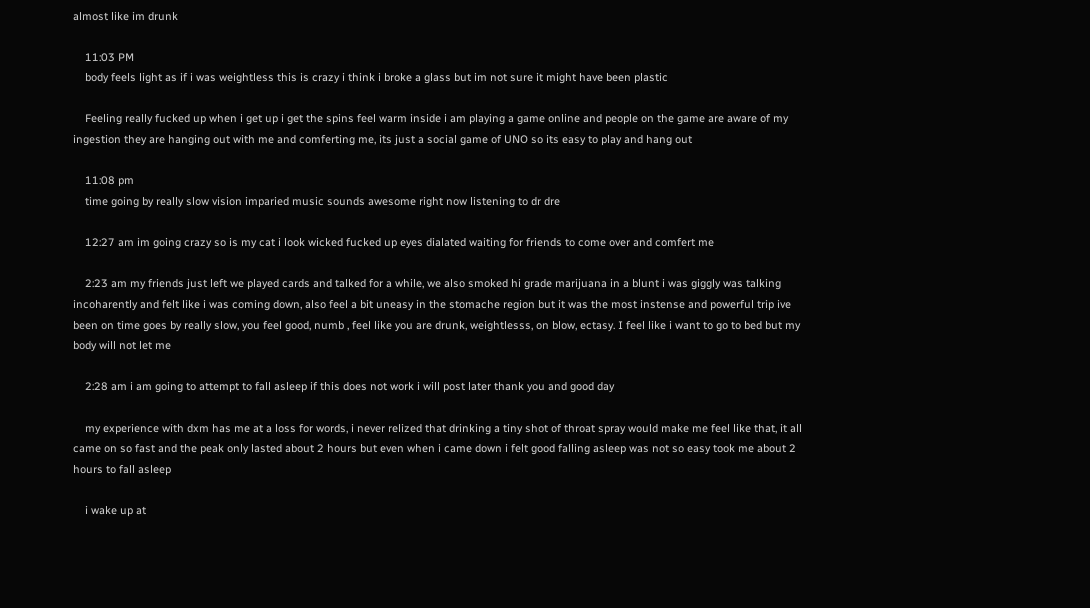almost like im drunk

    11:03 PM
    body feels light as if i was weightless this is crazy i think i broke a glass but im not sure it might have been plastic

    Feeling really fucked up when i get up i get the spins feel warm inside i am playing a game online and people on the game are aware of my ingestion they are hanging out with me and comferting me, its just a social game of UNO so its easy to play and hang out

    11:08 pm
    time going by really slow vision imparied music sounds awesome right now listening to dr dre

    12:27 am im going crazy so is my cat i look wicked fucked up eyes dialated waiting for friends to come over and comfert me

    2:23 am my friends just left we played cards and talked for a while, we also smoked hi grade marijuana in a blunt i was giggly was talking incoharently and felt like i was coming down, also feel a bit uneasy in the stomache region but it was the most instense and powerful trip ive been on time goes by really slow, you feel good, numb , feel like you are drunk, weightlesss, on blow, ectasy. I feel like i want to go to bed but my body will not let me

    2:28 am i am going to attempt to fall asleep if this does not work i will post later thank you and good day

    my experience with dxm has me at a loss for words, i never relized that drinking a tiny shot of throat spray would make me feel like that, it all came on so fast and the peak only lasted about 2 hours but even when i came down i felt good falling asleep was not so easy took me about 2 hours to fall asleep

    i wake up at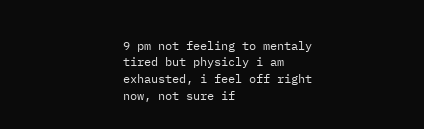9 pm not feeling to mentaly tired but physicly i am exhausted, i feel off right now, not sure if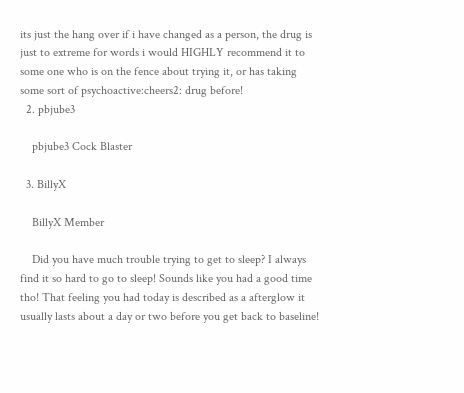its just the hang over if i have changed as a person, the drug is just to extreme for words i would HIGHLY recommend it to some one who is on the fence about trying it, or has taking some sort of psychoactive:cheers2: drug before!
  2. pbjube3

    pbjube3 Cock Blaster

  3. BillyX

    BillyX Member

    Did you have much trouble trying to get to sleep? I always find it so hard to go to sleep! Sounds like you had a good time tho! That feeling you had today is described as a afterglow it usually lasts about a day or two before you get back to baseline!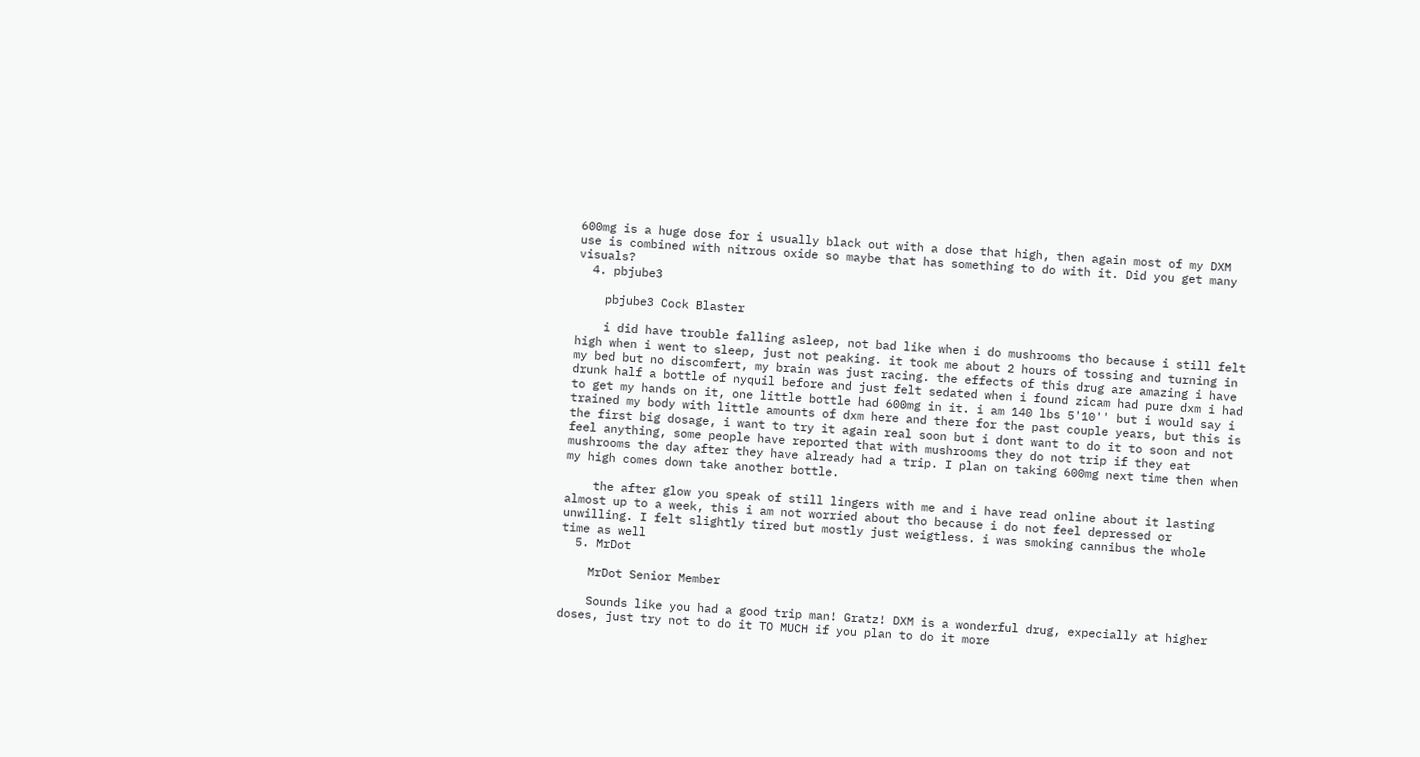600mg is a huge dose for i usually black out with a dose that high, then again most of my DXM use is combined with nitrous oxide so maybe that has something to do with it. Did you get many visuals?
  4. pbjube3

    pbjube3 Cock Blaster

    i did have trouble falling asleep, not bad like when i do mushrooms tho because i still felt high when i went to sleep, just not peaking. it took me about 2 hours of tossing and turning in my bed but no discomfert, my brain was just racing. the effects of this drug are amazing i have drunk half a bottle of nyquil before and just felt sedated when i found zicam had pure dxm i had to get my hands on it, one little bottle had 600mg in it. i am 140 lbs 5'10'' but i would say i trained my body with little amounts of dxm here and there for the past couple years, but this is the first big dosage, i want to try it again real soon but i dont want to do it to soon and not feel anything, some people have reported that with mushrooms they do not trip if they eat mushrooms the day after they have already had a trip. I plan on taking 600mg next time then when my high comes down take another bottle.

    the after glow you speak of still lingers with me and i have read online about it lasting almost up to a week, this i am not worried about tho because i do not feel depressed or unwilling. I felt slightly tired but mostly just weigtless. i was smoking cannibus the whole time as well
  5. MrDot

    MrDot Senior Member

    Sounds like you had a good trip man! Gratz! DXM is a wonderful drug, expecially at higher doses, just try not to do it TO MUCH if you plan to do it more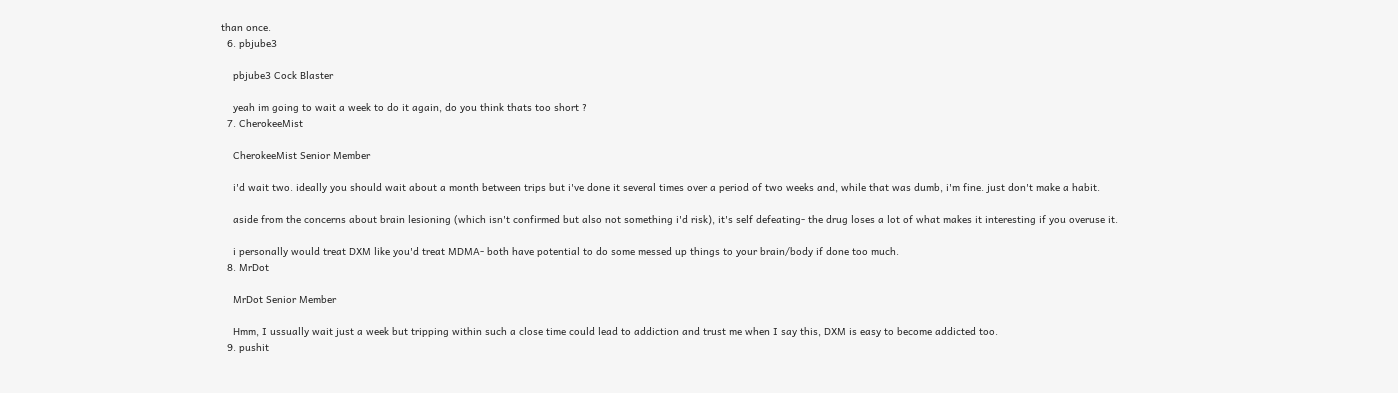than once.
  6. pbjube3

    pbjube3 Cock Blaster

    yeah im going to wait a week to do it again, do you think thats too short ?
  7. CherokeeMist

    CherokeeMist Senior Member

    i'd wait two. ideally you should wait about a month between trips but i've done it several times over a period of two weeks and, while that was dumb, i'm fine. just don't make a habit.

    aside from the concerns about brain lesioning (which isn't confirmed but also not something i'd risk), it's self defeating- the drug loses a lot of what makes it interesting if you overuse it.

    i personally would treat DXM like you'd treat MDMA- both have potential to do some messed up things to your brain/body if done too much.
  8. MrDot

    MrDot Senior Member

    Hmm, I ussually wait just a week but tripping within such a close time could lead to addiction and trust me when I say this, DXM is easy to become addicted too.
  9. pushit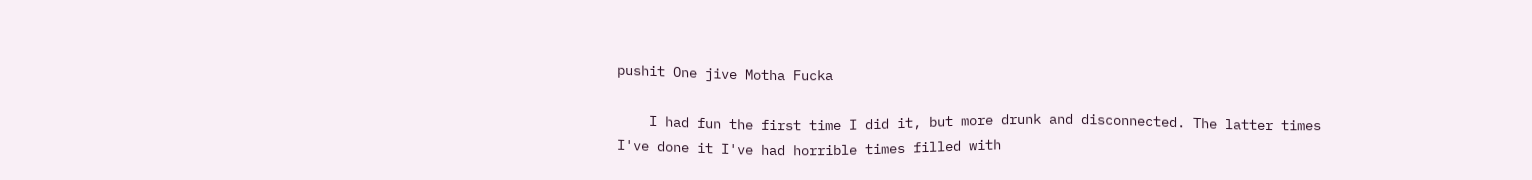pushit One jive Motha Fucka

    I had fun the first time I did it, but more drunk and disconnected. The latter times I've done it I've had horrible times filled with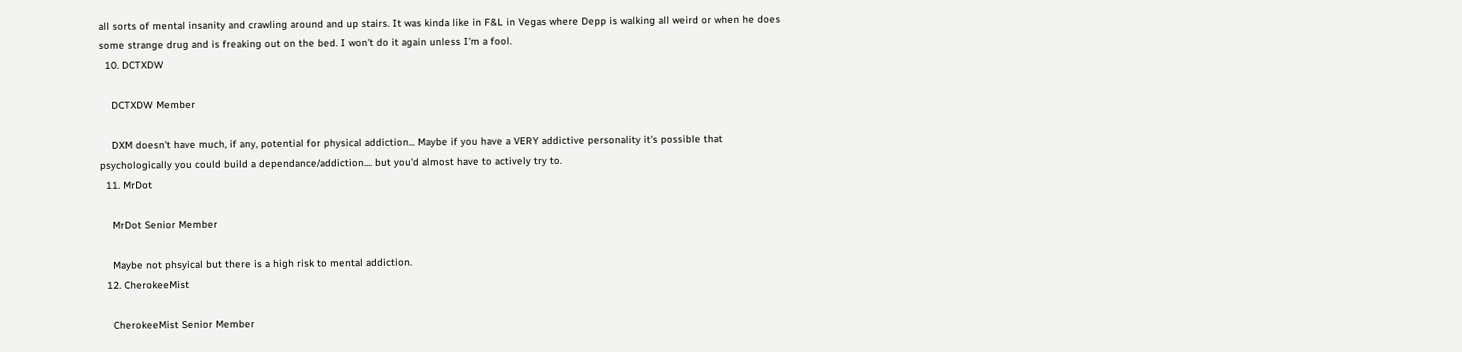all sorts of mental insanity and crawling around and up stairs. It was kinda like in F&L in Vegas where Depp is walking all weird or when he does some strange drug and is freaking out on the bed. I won't do it again unless I'm a fool.
  10. DCTXDW

    DCTXDW Member

    DXM doesn't have much, if any, potential for physical addiction... Maybe if you have a VERY addictive personality it's possible that psychologically you could build a dependance/addiction.... but you'd almost have to actively try to.
  11. MrDot

    MrDot Senior Member

    Maybe not phsyical but there is a high risk to mental addiction.
  12. CherokeeMist

    CherokeeMist Senior Member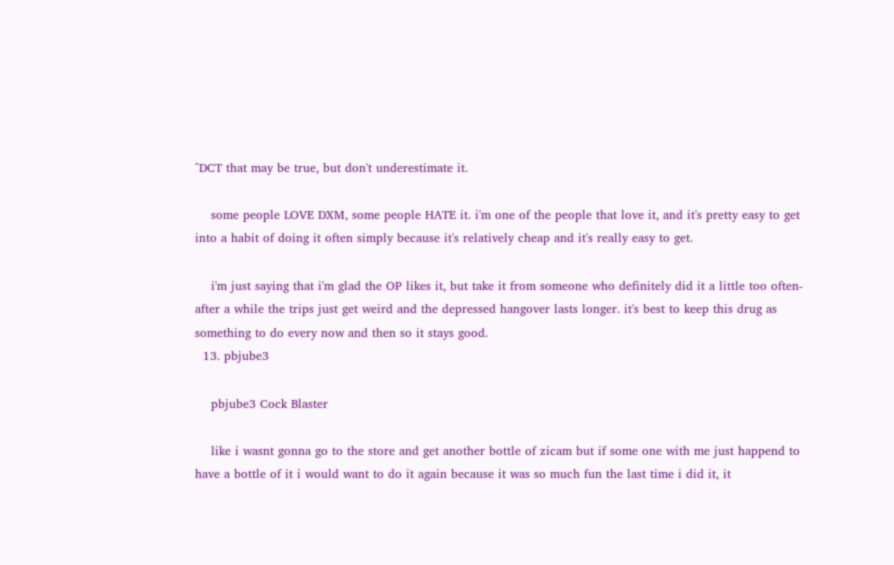^DCT that may be true, but don't underestimate it.

    some people LOVE DXM, some people HATE it. i'm one of the people that love it, and it's pretty easy to get into a habit of doing it often simply because it's relatively cheap and it's really easy to get.

    i'm just saying that i'm glad the OP likes it, but take it from someone who definitely did it a little too often- after a while the trips just get weird and the depressed hangover lasts longer. it's best to keep this drug as something to do every now and then so it stays good.
  13. pbjube3

    pbjube3 Cock Blaster

    like i wasnt gonna go to the store and get another bottle of zicam but if some one with me just happend to have a bottle of it i would want to do it again because it was so much fun the last time i did it, it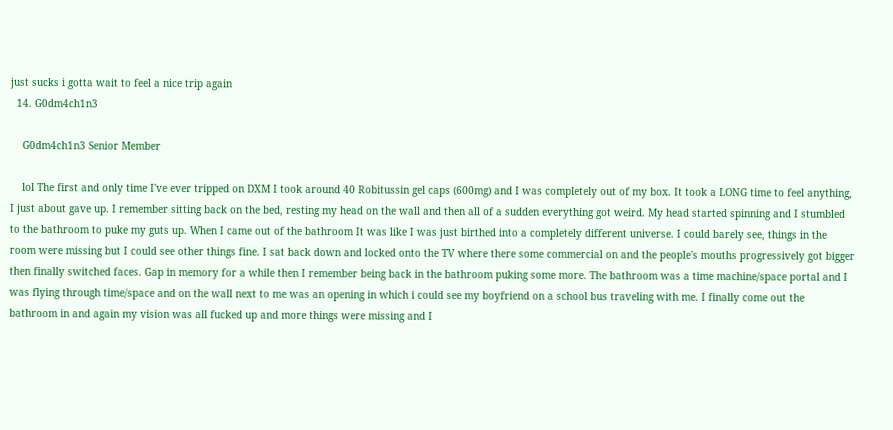just sucks i gotta wait to feel a nice trip again
  14. G0dm4ch1n3

    G0dm4ch1n3 Senior Member

    lol The first and only time I've ever tripped on DXM I took around 40 Robitussin gel caps (600mg) and I was completely out of my box. It took a LONG time to feel anything, I just about gave up. I remember sitting back on the bed, resting my head on the wall and then all of a sudden everything got weird. My head started spinning and I stumbled to the bathroom to puke my guts up. When I came out of the bathroom It was like I was just birthed into a completely different universe. I could barely see, things in the room were missing but I could see other things fine. I sat back down and locked onto the TV where there some commercial on and the people's mouths progressively got bigger then finally switched faces. Gap in memory for a while then I remember being back in the bathroom puking some more. The bathroom was a time machine/space portal and I was flying through time/space and on the wall next to me was an opening in which i could see my boyfriend on a school bus traveling with me. I finally come out the bathroom in and again my vision was all fucked up and more things were missing and I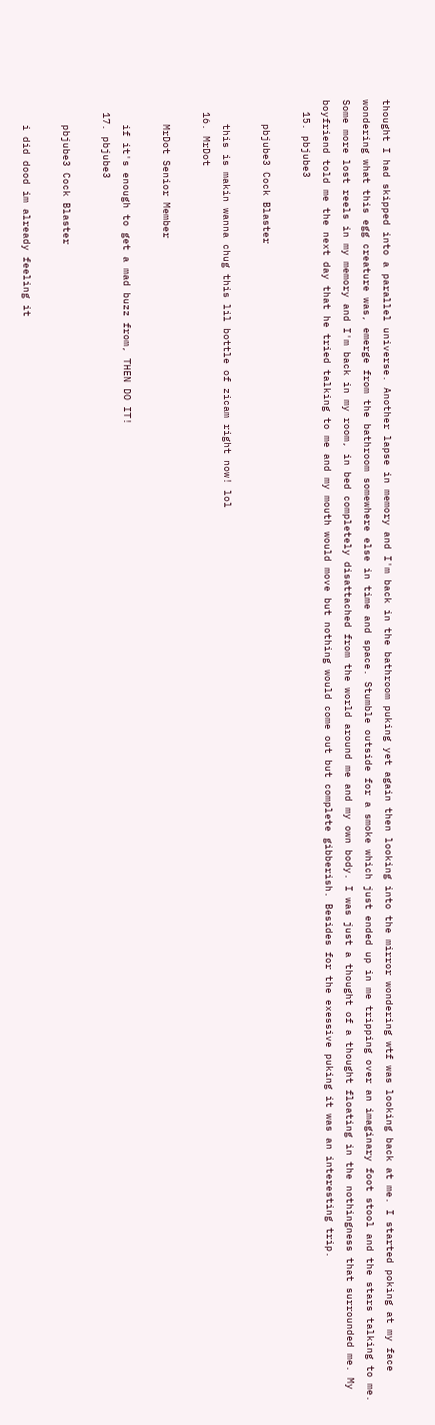thought I had skipped into a parallel universe. Another lapse in memory and I'm back in the bathroom puking yet again then looking into the mirror wondering wtf was looking back at me. I started poking at my face wondering what this egg creature was, emerge from the bathroom somewhere else in time and space. Stumble outside for a smoke which just ended up in me tripping over an imaginary foot stool and the stars talking to me. Some more lost reels in my memory and I'm back in my room, in bed completely disattached from the world around me and my own body. I was just a thought of a thought floating in the nothingness that surrounded me. My boyfriend told me the next day that he tried talking to me and my mouth would move but nothing would come out but complete gibberish. Besides for the exessive puking it was an interesting trip.
  15. pbjube3

    pbjube3 Cock Blaster

    this is makin wanna chug this lil bottle of zicam right now! lol
  16. MrDot

    MrDot Senior Member

    if it's enough to get a mad buzz from, THEN DO IT!
  17. pbjube3

    pbjube3 Cock Blaster

    i did dood im already feeling it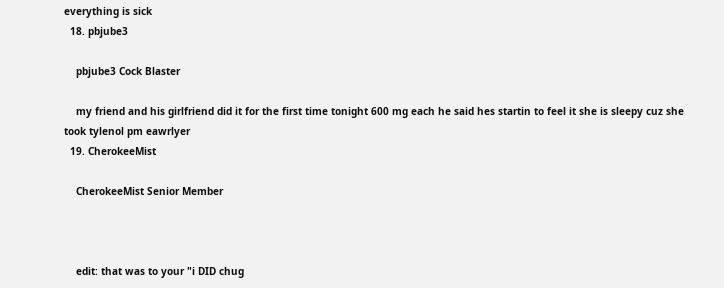everything is sick
  18. pbjube3

    pbjube3 Cock Blaster

    my friend and his girlfriend did it for the first time tonight 600 mg each he said hes startin to feel it she is sleepy cuz she took tylenol pm eawrlyer
  19. CherokeeMist

    CherokeeMist Senior Member



    edit: that was to your "i DID chug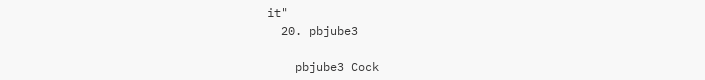it"
  20. pbjube3

    pbjube3 Cock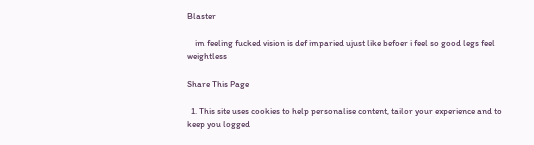Blaster

    im feeling fucked vision is def imparied ujust like befoer i feel so good legs feel weightless

Share This Page

  1. This site uses cookies to help personalise content, tailor your experience and to keep you logged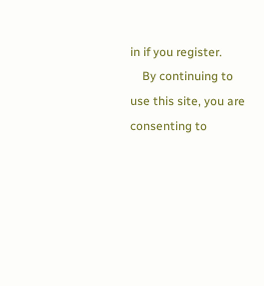in if you register.
    By continuing to use this site, you are consenting to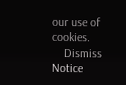our use of cookies.
    Dismiss Notice